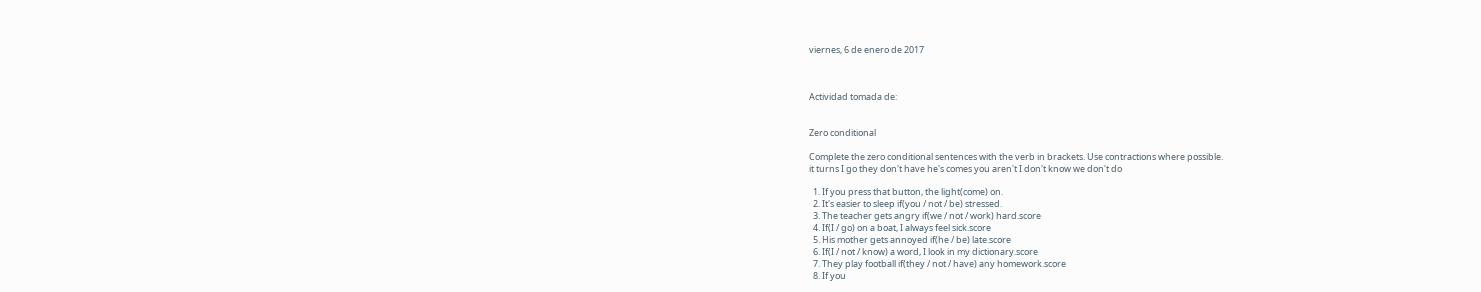viernes, 6 de enero de 2017



Actividad tomada de:


Zero conditional

Complete the zero conditional sentences with the verb in brackets. Use contractions where possible.
it turns I go they don't have he's comes you aren't I don't know we don't do

  1. If you press that button, the light(come) on.
  2. It's easier to sleep if(you / not / be) stressed.
  3. The teacher gets angry if(we / not / work) hard.score
  4. If(I / go) on a boat, I always feel sick.score
  5. His mother gets annoyed if(he / be) late.score
  6. If(I / not / know) a word, I look in my dictionary.score
  7. They play football if(they / not / have) any homework.score
  8. If you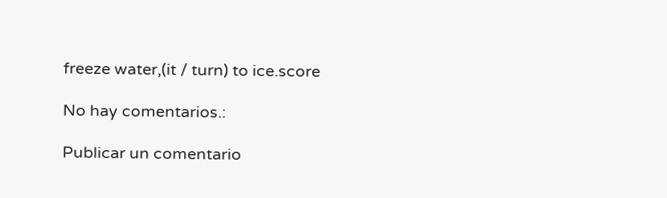freeze water,(it / turn) to ice.score

No hay comentarios.:

Publicar un comentario